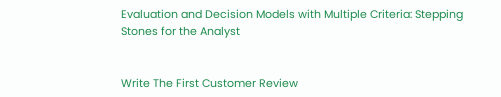Evaluation and Decision Models with Multiple Criteria: Stepping Stones for the Analyst


Write The First Customer Review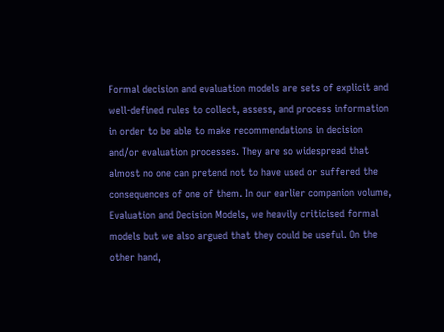Formal decision and evaluation models are sets of explicit and well-defined rules to collect, assess, and process information in order to be able to make recommendations in decision and/or evaluation processes. They are so widespread that almost no one can pretend not to have used or suffered the consequences of one of them. In our earlier companion volume, Evaluation and Decision Models, we heavily criticised formal models but we also argued that they could be useful. On the other hand,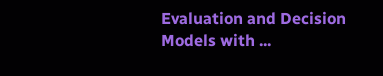Evaluation and Decision Models with ...